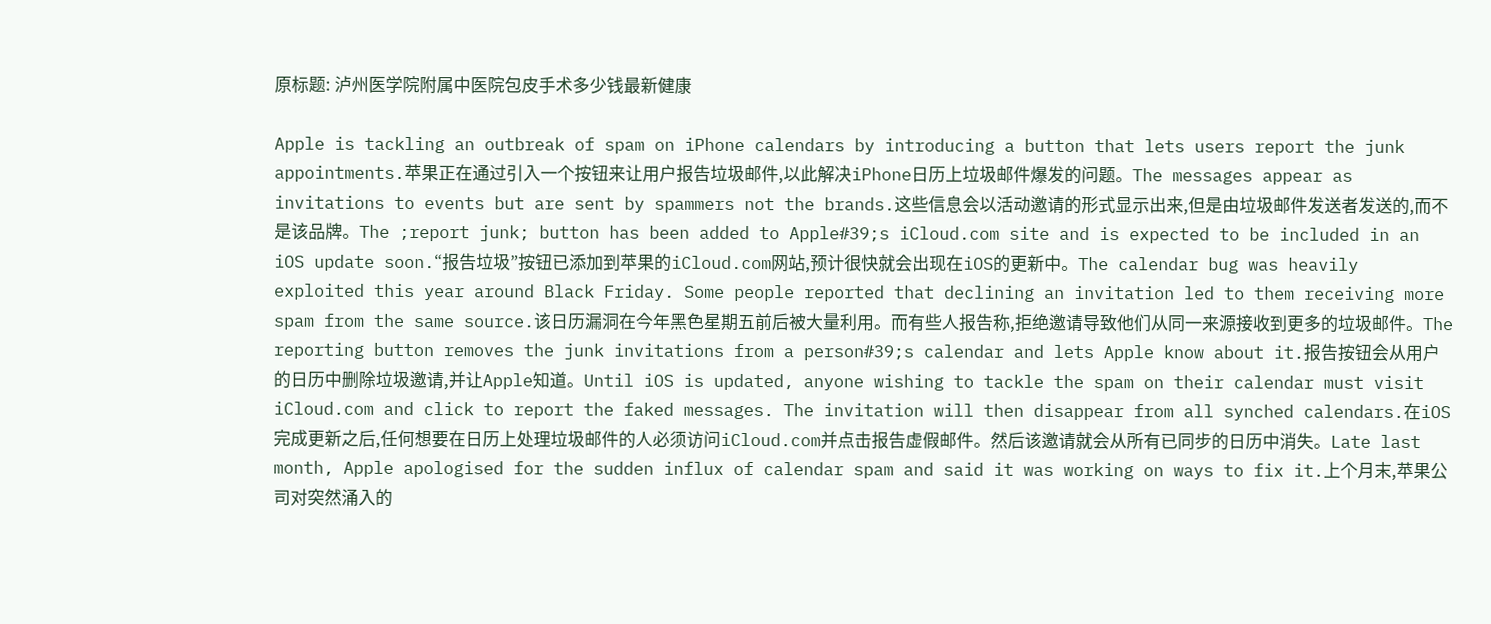原标题: 泸州医学院附属中医院包皮手术多少钱最新健康

Apple is tackling an outbreak of spam on iPhone calendars by introducing a button that lets users report the junk appointments.苹果正在通过引入一个按钮来让用户报告垃圾邮件,以此解决iPhone日历上垃圾邮件爆发的问题。The messages appear as invitations to events but are sent by spammers not the brands.这些信息会以活动邀请的形式显示出来,但是由垃圾邮件发送者发送的,而不是该品牌。The ;report junk; button has been added to Apple#39;s iCloud.com site and is expected to be included in an iOS update soon.“报告垃圾”按钮已添加到苹果的iCloud.com网站,预计很快就会出现在iOS的更新中。The calendar bug was heavily exploited this year around Black Friday. Some people reported that declining an invitation led to them receiving more spam from the same source.该日历漏洞在今年黑色星期五前后被大量利用。而有些人报告称,拒绝邀请导致他们从同一来源接收到更多的垃圾邮件。The reporting button removes the junk invitations from a person#39;s calendar and lets Apple know about it.报告按钮会从用户的日历中删除垃圾邀请,并让Apple知道。Until iOS is updated, anyone wishing to tackle the spam on their calendar must visit iCloud.com and click to report the faked messages. The invitation will then disappear from all synched calendars.在iOS完成更新之后,任何想要在日历上处理垃圾邮件的人必须访问iCloud.com并点击报告虚假邮件。然后该邀请就会从所有已同步的日历中消失。Late last month, Apple apologised for the sudden influx of calendar spam and said it was working on ways to fix it.上个月末,苹果公司对突然涌入的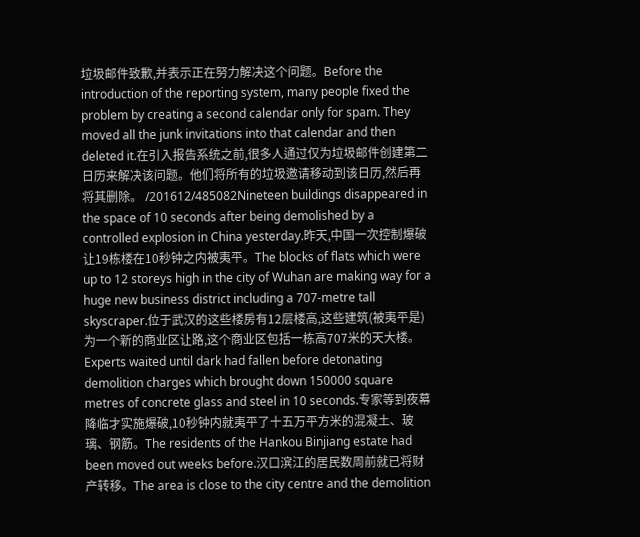垃圾邮件致歉,并表示正在努力解决这个问题。Before the introduction of the reporting system, many people fixed the problem by creating a second calendar only for spam. They moved all the junk invitations into that calendar and then deleted it.在引入报告系统之前,很多人通过仅为垃圾邮件创建第二日历来解决该问题。他们将所有的垃圾邀请移动到该日历,然后再将其删除。 /201612/485082Nineteen buildings disappeared in the space of 10 seconds after being demolished by a controlled explosion in China yesterday.昨天,中国一次控制爆破让19栋楼在10秒钟之内被夷平。The blocks of flats which were up to 12 storeys high in the city of Wuhan are making way for a huge new business district including a 707-metre tall skyscraper.位于武汉的这些楼房有12层楼高,这些建筑(被夷平是)为一个新的商业区让路,这个商业区包括一栋高707米的天大楼。Experts waited until dark had fallen before detonating demolition charges which brought down 150000 square metres of concrete glass and steel in 10 seconds.专家等到夜幕降临才实施爆破,10秒钟内就夷平了十五万平方米的混凝土、玻璃、钢筋。The residents of the Hankou Binjiang estate had been moved out weeks before.汉口滨江的居民数周前就已将财产转移。The area is close to the city centre and the demolition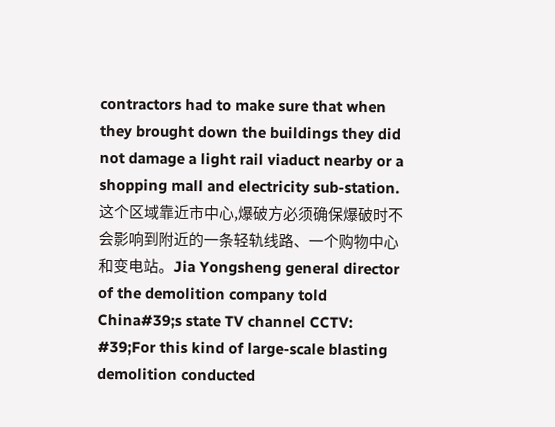contractors had to make sure that when they brought down the buildings they did not damage a light rail viaduct nearby or a shopping mall and electricity sub-station.这个区域靠近市中心,爆破方必须确保爆破时不会影响到附近的一条轻轨线路、一个购物中心和变电站。Jia Yongsheng general director of the demolition company told China#39;s state TV channel CCTV: #39;For this kind of large-scale blasting demolition conducted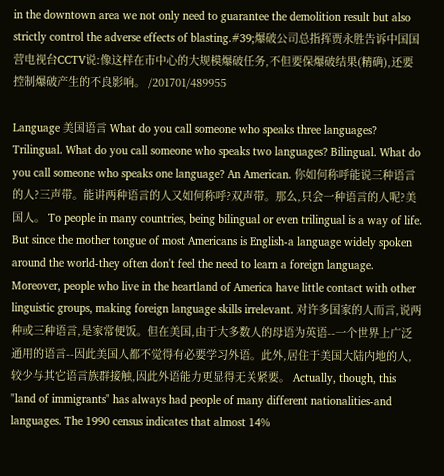in the downtown area we not only need to guarantee the demolition result but also strictly control the adverse effects of blasting.#39;爆破公司总指挥贾永胜告诉中国国营电视台CCTV说:像这样在市中心的大规模爆破任务,不但要保爆破结果(精确),还要控制爆破产生的不良影响。 /201701/489955

Language 美国语言 What do you call someone who speaks three languages? Trilingual. What do you call someone who speaks two languages? Bilingual. What do you call someone who speaks one language? An American. 你如何称呼能说三种语言的人?三声带。能讲两种语言的人又如何称呼?双声带。那么,只会一种语言的人呢?美国人。 To people in many countries, being bilingual or even trilingual is a way of life. But since the mother tongue of most Americans is English-a language widely spoken around the world-they often don't feel the need to learn a foreign language. Moreover, people who live in the heartland of America have little contact with other linguistic groups, making foreign language skills irrelevant. 对许多国家的人而言,说两种或三种语言,是家常便饭。但在美国,由于大多数人的母语为英语--一个世界上广泛通用的语言--因此美国人都不觉得有必要学习外语。此外,居住于美国大陆内地的人,较少与其它语言族群接触,因此外语能力更显得无关紧要。 Actually, though, this "land of immigrants" has always had people of many different nationalities-and languages. The 1990 census indicates that almost 14%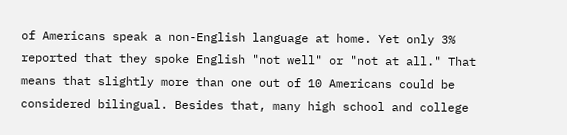of Americans speak a non-English language at home. Yet only 3% reported that they spoke English "not well" or "not at all." That means that slightly more than one out of 10 Americans could be considered bilingual. Besides that, many high school and college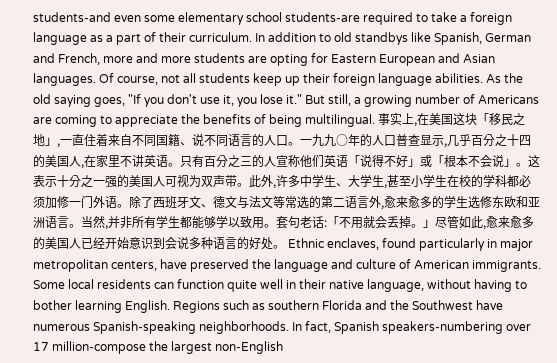students-and even some elementary school students-are required to take a foreign language as a part of their curriculum. In addition to old standbys like Spanish, German and French, more and more students are opting for Eastern European and Asian languages. Of course, not all students keep up their foreign language abilities. As the old saying goes, "If you don't use it, you lose it." But still, a growing number of Americans are coming to appreciate the benefits of being multilingual. 事实上,在美国这块「移民之地」,一直住着来自不同国籍、说不同语言的人口。一九九○年的人口普查显示,几乎百分之十四的美国人,在家里不讲英语。只有百分之三的人宣称他们英语「说得不好」或「根本不会说」。这表示十分之一强的美国人可视为双声带。此外,许多中学生、大学生,甚至小学生在校的学科都必须加修一门外语。除了西班牙文、德文与法文等常选的第二语言外,愈来愈多的学生选修东欧和亚洲语言。当然,并非所有学生都能够学以致用。套句老话:「不用就会丢掉。」尽管如此,愈来愈多的美国人已经开始意识到会说多种语言的好处。 Ethnic enclaves, found particularly in major metropolitan centers, have preserved the language and culture of American immigrants. Some local residents can function quite well in their native language, without having to bother learning English. Regions such as southern Florida and the Southwest have numerous Spanish-speaking neighborhoods. In fact, Spanish speakers-numbering over 17 million-compose the largest non-English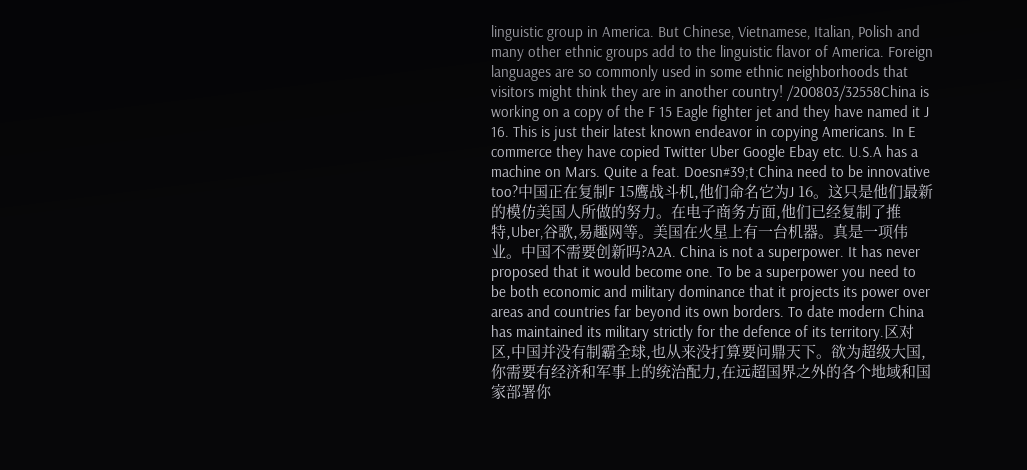linguistic group in America. But Chinese, Vietnamese, Italian, Polish and many other ethnic groups add to the linguistic flavor of America. Foreign languages are so commonly used in some ethnic neighborhoods that visitors might think they are in another country! /200803/32558China is working on a copy of the F 15 Eagle fighter jet and they have named it J 16. This is just their latest known endeavor in copying Americans. In E commerce they have copied Twitter Uber Google Ebay etc. U.S.A has a machine on Mars. Quite a feat. Doesn#39;t China need to be innovative too?中国正在复制F 15鹰战斗机,他们命名它为J 16。这只是他们最新的模仿美国人所做的努力。在电子商务方面,他们已经复制了推特,Uber,谷歌,易趣网等。美国在火星上有一台机器。真是一项伟业。中国不需要创新吗?A2A. China is not a superpower. It has never proposed that it would become one. To be a superpower you need to be both economic and military dominance that it projects its power over areas and countries far beyond its own borders. To date modern China has maintained its military strictly for the defence of its territory.区对区,中国并没有制霸全球,也从来没打算要问鼎天下。欲为超级大国,你需要有经济和军事上的统治配力,在远超国界之外的各个地域和国家部署你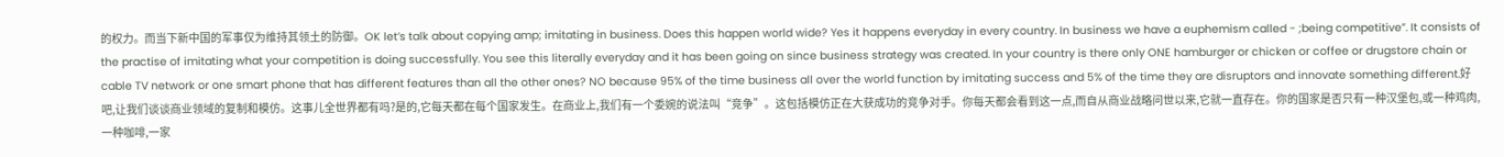的权力。而当下新中国的军事仅为维持其领土的防御。OK let’s talk about copying amp; imitating in business. Does this happen world wide? Yes it happens everyday in every country. In business we have a euphemism called - ;being competitive”. It consists of the practise of imitating what your competition is doing successfully. You see this literally everyday and it has been going on since business strategy was created. In your country is there only ONE hamburger or chicken or coffee or drugstore chain or cable TV network or one smart phone that has different features than all the other ones? NO because 95% of the time business all over the world function by imitating success and 5% of the time they are disruptors and innovate something different.好吧,让我们谈谈商业领域的复制和模仿。这事儿全世界都有吗?是的,它每天都在每个国家发生。在商业上,我们有一个委婉的说法叫“竞争”。这包括模仿正在大获成功的竞争对手。你每天都会看到这一点,而自从商业战略问世以来,它就一直存在。你的国家是否只有一种汉堡包,或一种鸡肉,一种咖啡,一家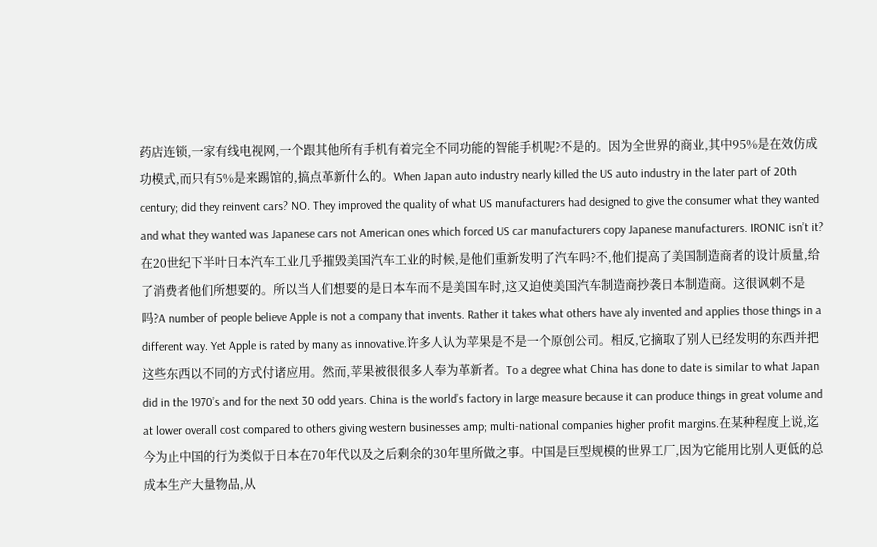药店连锁,一家有线电视网,一个跟其他所有手机有着完全不同功能的智能手机呢?不是的。因为全世界的商业,其中95%是在效仿成功模式,而只有5%是来踢馆的,搞点革新什么的。When Japan auto industry nearly killed the US auto industry in the later part of 20th century; did they reinvent cars? NO. They improved the quality of what US manufacturers had designed to give the consumer what they wanted and what they wanted was Japanese cars not American ones which forced US car manufacturers copy Japanese manufacturers. IRONIC isn’t it?在20世纪下半叶日本汽车工业几乎摧毁美国汽车工业的时候,是他们重新发明了汽车吗?不,他们提高了美国制造商者的设计质量,给了消费者他们所想要的。所以当人们想要的是日本车而不是美国车时,这又迫使美国汽车制造商抄袭日本制造商。这很讽刺不是吗?A number of people believe Apple is not a company that invents. Rather it takes what others have aly invented and applies those things in a different way. Yet Apple is rated by many as innovative.许多人认为苹果是不是一个原创公司。相反,它摘取了别人已经发明的东西并把这些东西以不同的方式付诸应用。然而,苹果被很很多人奉为革新者。To a degree what China has done to date is similar to what Japan did in the 1970’s and for the next 30 odd years. China is the world’s factory in large measure because it can produce things in great volume and at lower overall cost compared to others giving western businesses amp; multi-national companies higher profit margins.在某种程度上说,迄今为止中国的行为类似于日本在70年代以及之后剩余的30年里所做之事。中国是巨型规模的世界工厂,因为它能用比别人更低的总成本生产大量物品,从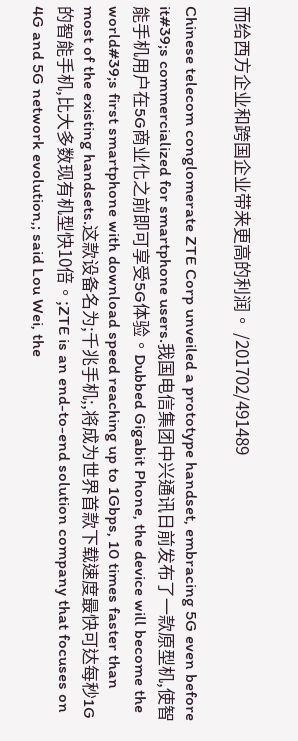而给西方企业和跨国企业带来更高的利润。 /201702/491489

Chinese telecom conglomerate ZTE Corp unveiled a prototype handset, embracing 5G even before it#39;s commercialized for smartphone users.我国电信集团中兴通讯日前发布了一款原型机,使智能手机用户在5G商业化之前即可享受5G体验。Dubbed Gigabit Phone, the device will become the world#39;s first smartphone with download speed reaching up to 1Gbps, 10 times faster than most of the existing handsets.这款设备名为;千兆手机;,将成为世界首款下载速度最快可达每秒1G的智能手机,比大多数现有机型快10倍。;ZTE is an end-to-end solution company that focuses on 4G and 5G network evolution,; said Lou Wei, the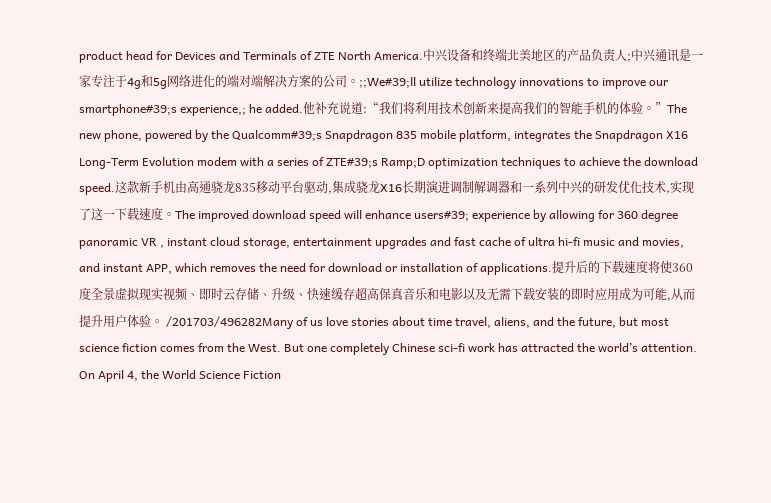product head for Devices and Terminals of ZTE North America.中兴设备和终端北美地区的产品负责人;中兴通讯是一家专注于4g和5g网络进化的端对端解决方案的公司。;;We#39;ll utilize technology innovations to improve our smartphone#39;s experience,; he added.他补充说道:“我们将利用技术创新来提高我们的智能手机的体验。”The new phone, powered by the Qualcomm#39;s Snapdragon 835 mobile platform, integrates the Snapdragon X16 Long-Term Evolution modem with a series of ZTE#39;s Ramp;D optimization techniques to achieve the download speed.这款新手机由高通骁龙835移动平台驱动,集成骁龙X16长期演进调制解调器和一系列中兴的研发优化技术,实现了这一下载速度。The improved download speed will enhance users#39; experience by allowing for 360 degree panoramic VR , instant cloud storage, entertainment upgrades and fast cache of ultra hi-fi music and movies, and instant APP, which removes the need for download or installation of applications.提升后的下载速度将使360度全景虚拟现实视频、即时云存储、升级、快速缓存超高保真音乐和电影以及无需下载安装的即时应用成为可能,从而提升用户体验。 /201703/496282Many of us love stories about time travel, aliens, and the future, but most science fiction comes from the West. But one completely Chinese sci-fi work has attracted the world’s attention. On April 4, the World Science Fiction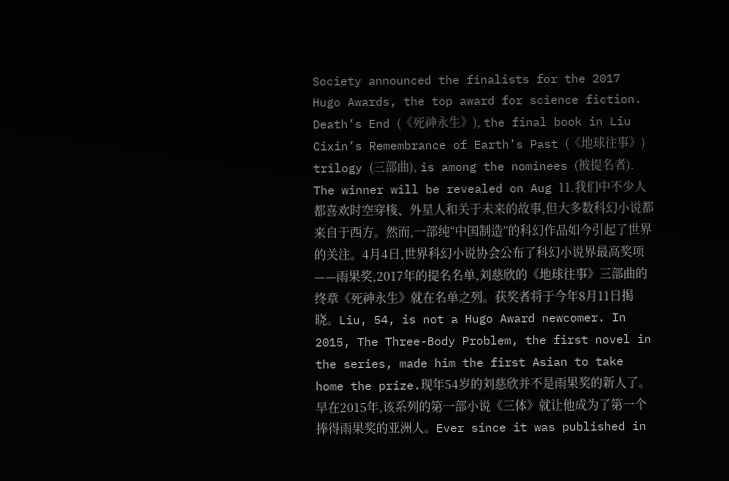Society announced the finalists for the 2017 Hugo Awards, the top award for science fiction. Death’s End (《死神永生》), the final book in Liu Cixin’s Remembrance of Earth’s Past (《地球往事》) trilogy (三部曲), is among the nominees (被提名者). The winner will be revealed on Aug 11.我们中不少人都喜欢时空穿梭、外星人和关于未来的故事,但大多数科幻小说都来自于西方。然而,一部纯“中国制造”的科幻作品如今引起了世界的关注。4月4日,世界科幻小说协会公布了科幻小说界最高奖项——雨果奖,2017年的提名名单,刘慈欣的《地球往事》三部曲的终章《死神永生》就在名单之列。获奖者将于今年8月11日揭晓。Liu, 54, is not a Hugo Award newcomer. In 2015, The Three-Body Problem, the first novel in the series, made him the first Asian to take home the prize.现年54岁的刘慈欣并不是雨果奖的新人了。早在2015年,该系列的第一部小说《三体》就让他成为了第一个捧得雨果奖的亚洲人。Ever since it was published in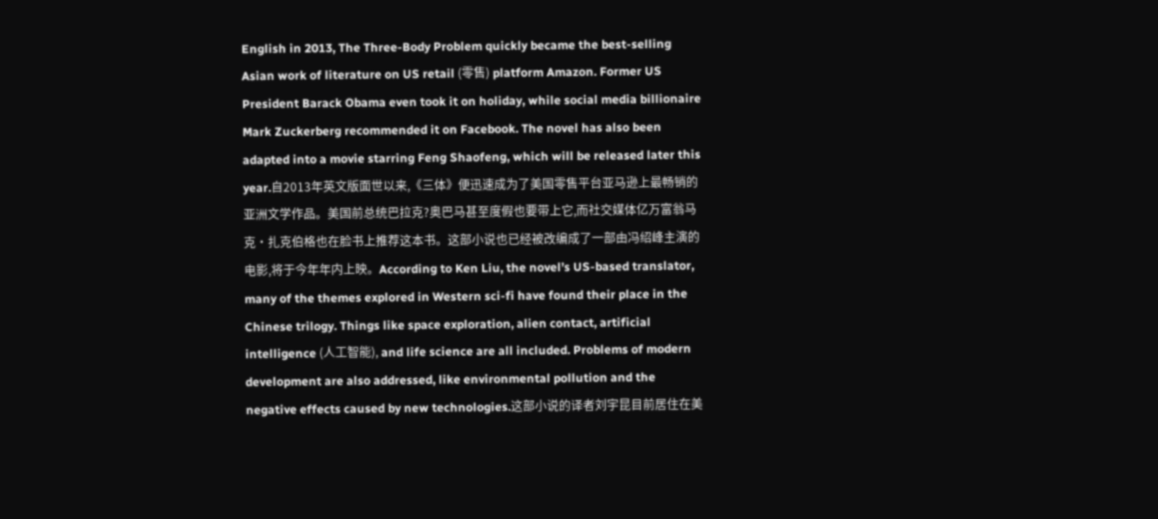English in 2013, The Three-Body Problem quickly became the best-selling Asian work of literature on US retail (零售) platform Amazon. Former US President Barack Obama even took it on holiday, while social media billionaire Mark Zuckerberg recommended it on Facebook. The novel has also been adapted into a movie starring Feng Shaofeng, which will be released later this year.自2013年英文版面世以来,《三体》便迅速成为了美国零售平台亚马逊上最畅销的亚洲文学作品。美国前总统巴拉克?奥巴马甚至度假也要带上它,而社交媒体亿万富翁马克·扎克伯格也在脸书上推荐这本书。这部小说也已经被改编成了一部由冯绍峰主演的电影,将于今年年内上映。According to Ken Liu, the novel’s US-based translator, many of the themes explored in Western sci-fi have found their place in the Chinese trilogy. Things like space exploration, alien contact, artificial intelligence (人工智能), and life science are all included. Problems of modern development are also addressed, like environmental pollution and the negative effects caused by new technologies.这部小说的译者刘宇昆目前居住在美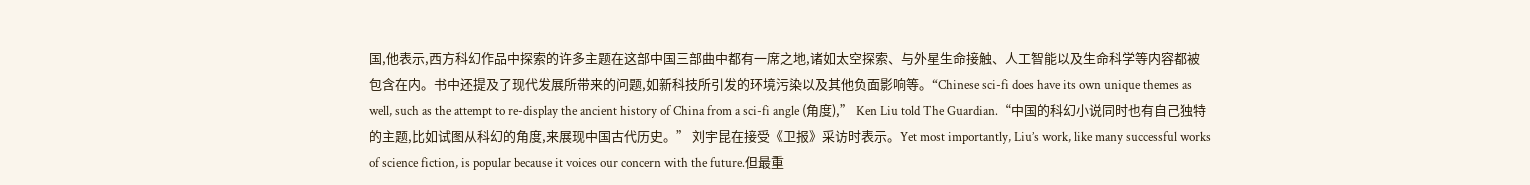国,他表示,西方科幻作品中探索的许多主题在这部中国三部曲中都有一席之地,诸如太空探索、与外星生命接触、人工智能以及生命科学等内容都被包含在内。书中还提及了现代发展所带来的问题,如新科技所引发的环境污染以及其他负面影响等。“Chinese sci-fi does have its own unique themes as well, such as the attempt to re-display the ancient history of China from a sci-fi angle (角度),” Ken Liu told The Guardian.“中国的科幻小说同时也有自己独特的主题,比如试图从科幻的角度,来展现中国古代历史。” 刘宇昆在接受《卫报》采访时表示。Yet most importantly, Liu’s work, like many successful works of science fiction, is popular because it voices our concern with the future.但最重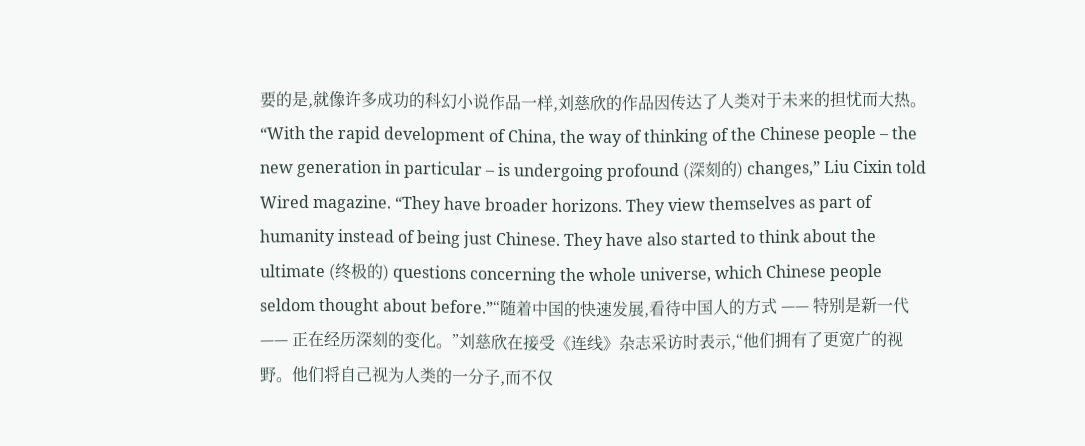要的是,就像许多成功的科幻小说作品一样,刘慈欣的作品因传达了人类对于未来的担忧而大热。“With the rapid development of China, the way of thinking of the Chinese people – the new generation in particular – is undergoing profound (深刻的) changes,” Liu Cixin told Wired magazine. “They have broader horizons. They view themselves as part of humanity instead of being just Chinese. They have also started to think about the ultimate (终极的) questions concerning the whole universe, which Chinese people seldom thought about before.”“随着中国的快速发展,看待中国人的方式 —— 特别是新一代 —— 正在经历深刻的变化。”刘慈欣在接受《连线》杂志采访时表示,“他们拥有了更宽广的视野。他们将自己视为人类的一分子,而不仅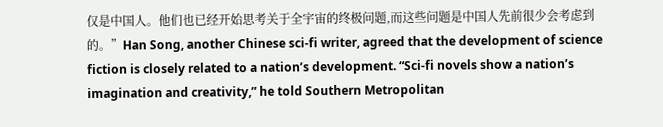仅是中国人。他们也已经开始思考关于全宇宙的终极问题,而这些问题是中国人先前很少会考虑到的。”Han Song, another Chinese sci-fi writer, agreed that the development of science fiction is closely related to a nation’s development. “Sci-fi novels show a nation’s imagination and creativity,” he told Southern Metropolitan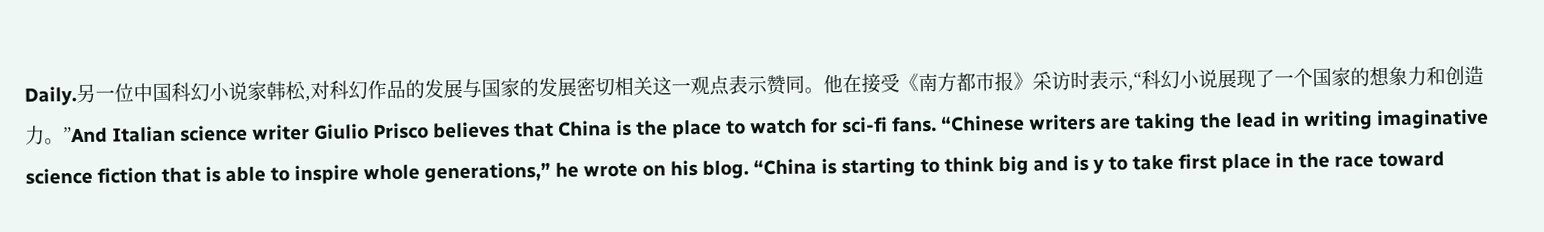Daily.另一位中国科幻小说家韩松,对科幻作品的发展与国家的发展密切相关这一观点表示赞同。他在接受《南方都市报》采访时表示,“科幻小说展现了一个国家的想象力和创造力。”And Italian science writer Giulio Prisco believes that China is the place to watch for sci-fi fans. “Chinese writers are taking the lead in writing imaginative science fiction that is able to inspire whole generations,” he wrote on his blog. “China is starting to think big and is y to take first place in the race toward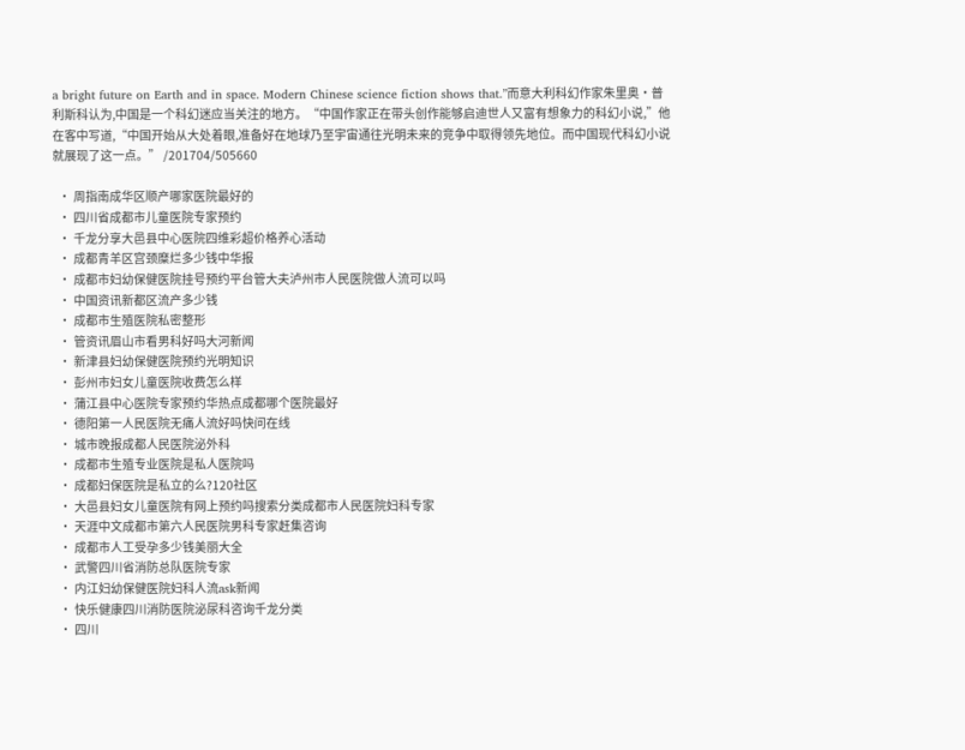a bright future on Earth and in space. Modern Chinese science fiction shows that.”而意大利科幻作家朱里奥·普利斯科认为,中国是一个科幻迷应当关注的地方。“中国作家正在带头创作能够启迪世人又富有想象力的科幻小说,”他在客中写道,“中国开始从大处着眼,准备好在地球乃至宇宙通往光明未来的竞争中取得领先地位。而中国现代科幻小说就展现了这一点。” /201704/505660

  • 周指南成华区顺产哪家医院最好的
  • 四川省成都市儿童医院专家预约
  • 千龙分享大邑县中心医院四维彩超价格养心活动
  • 成都青羊区宫颈糜烂多少钱中华报
  • 成都市妇幼保健医院挂号预约平台管大夫泸州市人民医院做人流可以吗
  • 中国资讯新都区流产多少钱
  • 成都市生殖医院私密整形
  • 管资讯眉山市看男科好吗大河新闻
  • 新津县妇幼保健医院预约光明知识
  • 彭州市妇女儿童医院收费怎么样
  • 蒲江县中心医院专家预约华热点成都哪个医院最好
  • 德阳第一人民医院无痛人流好吗快问在线
  • 城市晚报成都人民医院泌外科
  • 成都市生殖专业医院是私人医院吗
  • 成都妇保医院是私立的么?120社区
  • 大邑县妇女儿童医院有网上预约吗搜索分类成都市人民医院妇科专家
  • 天涯中文成都市第六人民医院男科专家赶集咨询
  • 成都市人工受孕多少钱美丽大全
  • 武警四川省消防总队医院专家
  • 内江妇幼保健医院妇科人流ask新闻
  • 快乐健康四川消防医院泌尿科咨询千龙分类
  • 四川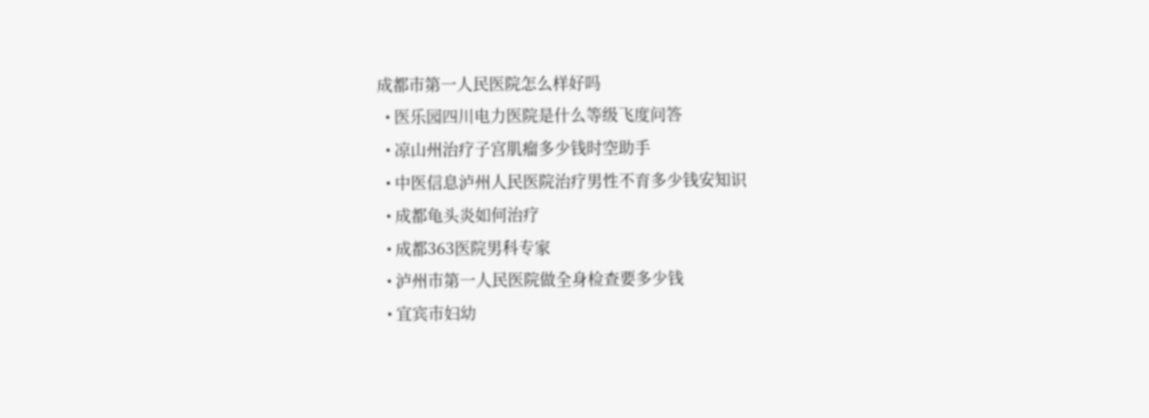成都市第一人民医院怎么样好吗
  • 医乐园四川电力医院是什么等级飞度问答
  • 凉山州治疗子宫肌瘤多少钱时空助手
  • 中医信息泸州人民医院治疗男性不育多少钱安知识
  • 成都龟头炎如何治疗
  • 成都363医院男科专家
  • 泸州市第一人民医院做全身检查要多少钱
  • 宜宾市妇幼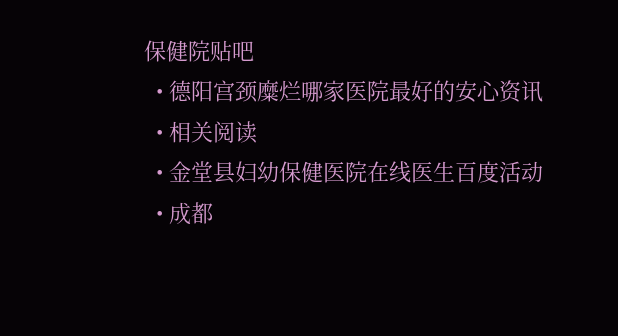保健院贴吧
  • 德阳宫颈糜烂哪家医院最好的安心资讯
  • 相关阅读
  • 金堂县妇幼保健医院在线医生百度活动
  • 成都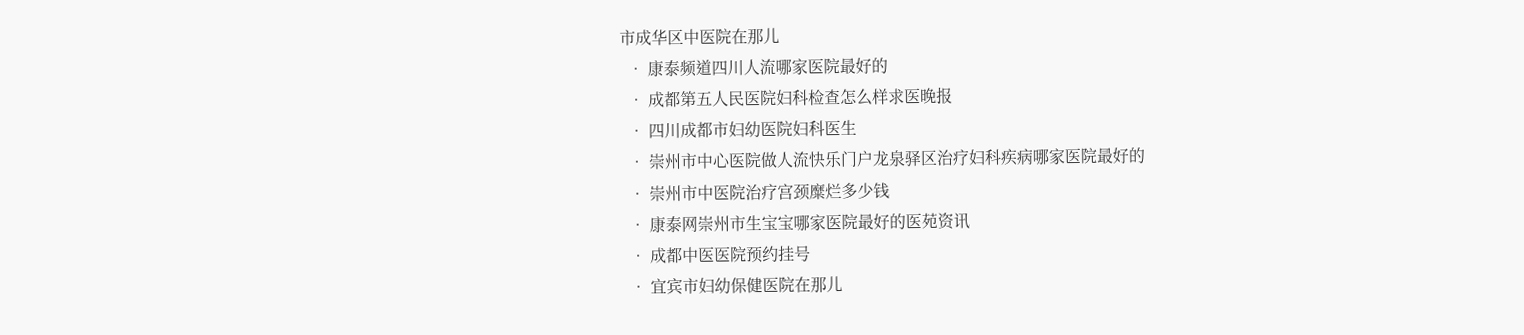市成华区中医院在那儿
  • 康泰频道四川人流哪家医院最好的
  • 成都第五人民医院妇科检查怎么样求医晚报
  • 四川成都市妇幼医院妇科医生
  • 崇州市中心医院做人流快乐门户龙泉驿区治疗妇科疾病哪家医院最好的
  • 崇州市中医院治疗宫颈糜烂多少钱
  • 康泰网崇州市生宝宝哪家医院最好的医苑资讯
  • 成都中医医院预约挂号
  • 宜宾市妇幼保健医院在那儿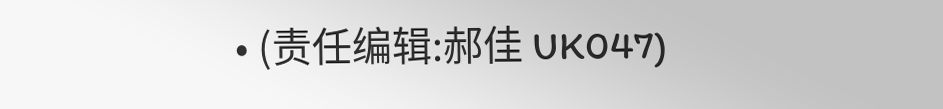• (责任编辑:郝佳 UK047)